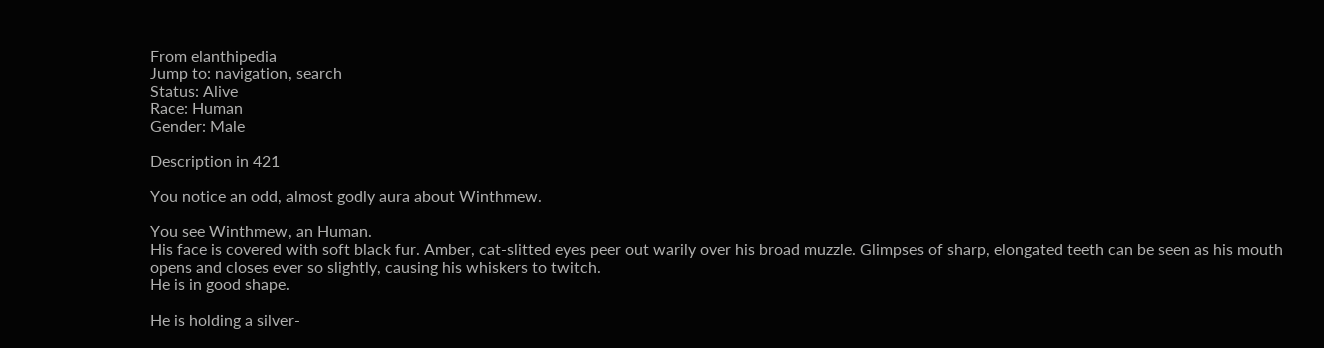From elanthipedia
Jump to: navigation, search
Status: Alive
Race: Human
Gender: Male

Description in 421

You notice an odd, almost godly aura about Winthmew.

You see Winthmew, an Human.
His face is covered with soft black fur. Amber, cat-slitted eyes peer out warily over his broad muzzle. Glimpses of sharp, elongated teeth can be seen as his mouth opens and closes ever so slightly, causing his whiskers to twitch.
He is in good shape.

He is holding a silver-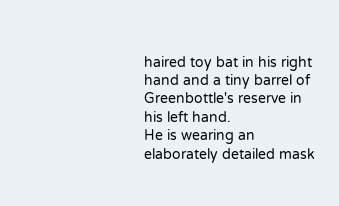haired toy bat in his right hand and a tiny barrel of Greenbottle's reserve in his left hand.
He is wearing an elaborately detailed mask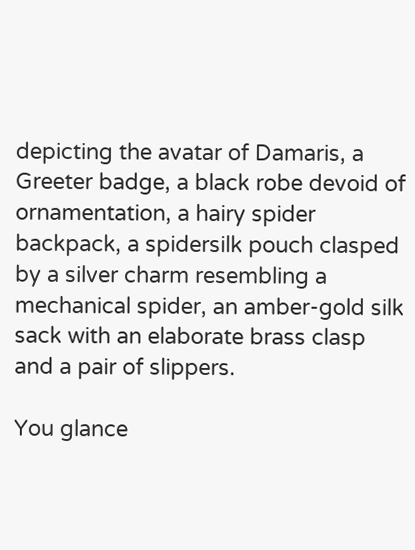depicting the avatar of Damaris, a Greeter badge, a black robe devoid of ornamentation, a hairy spider backpack, a spidersilk pouch clasped by a silver charm resembling a mechanical spider, an amber-gold silk sack with an elaborate brass clasp and a pair of slippers.

You glance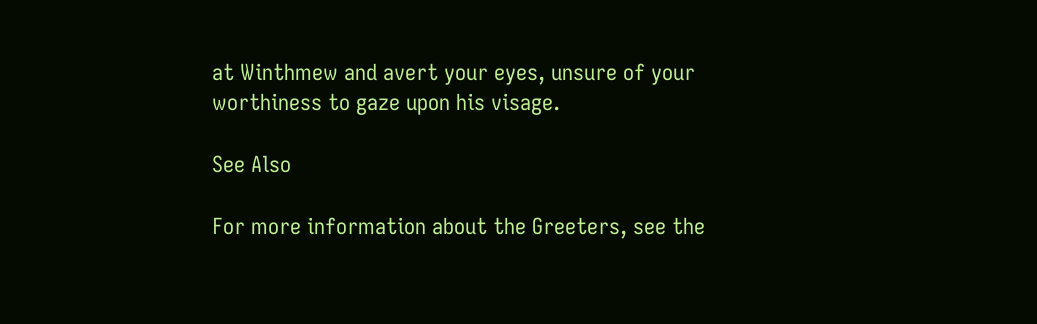at Winthmew and avert your eyes, unsure of your worthiness to gaze upon his visage.

See Also

For more information about the Greeters, see the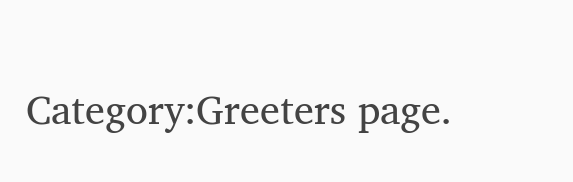Category:Greeters page.